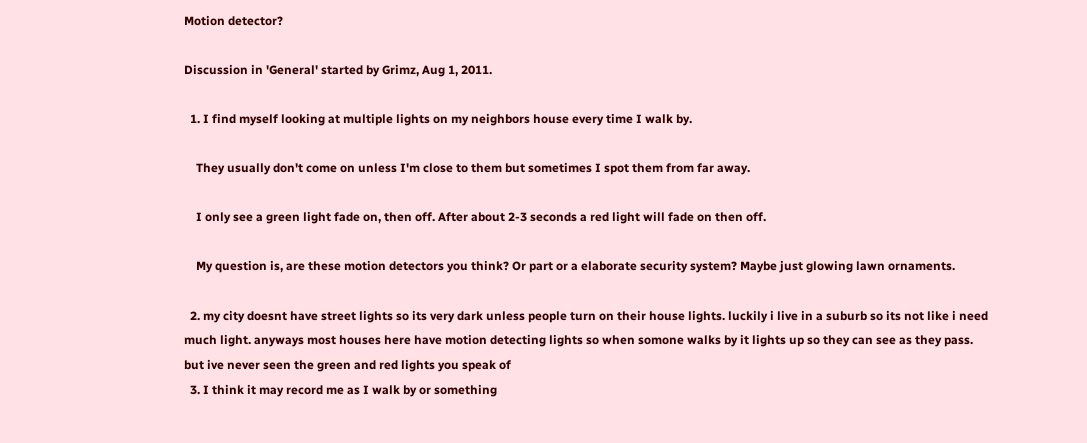Motion detector?

Discussion in 'General' started by Grimz, Aug 1, 2011.

  1. I find myself looking at multiple lights on my neighbors house every time I walk by.

    They usually don't come on unless I'm close to them but sometimes I spot them from far away.

    I only see a green light fade on, then off. After about 2-3 seconds a red light will fade on then off.

    My question is, are these motion detectors you think? Or part or a elaborate security system? Maybe just glowing lawn ornaments.

  2. my city doesnt have street lights so its very dark unless people turn on their house lights. luckily i live in a suburb so its not like i need much light. anyways most houses here have motion detecting lights so when somone walks by it lights up so they can see as they pass. but ive never seen the green and red lights you speak of
  3. I think it may record me as I walk by or something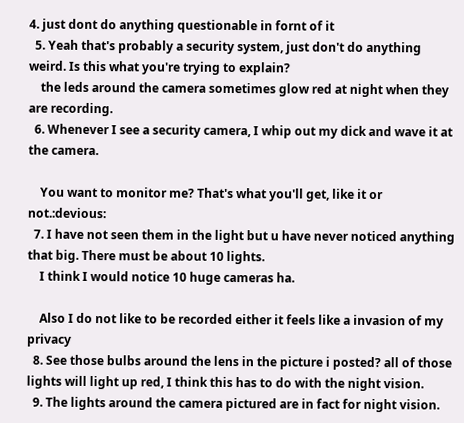4. just dont do anything questionable in fornt of it
  5. Yeah that's probably a security system, just don't do anything weird. Is this what you're trying to explain?
    the leds around the camera sometimes glow red at night when they are recording.
  6. Whenever I see a security camera, I whip out my dick and wave it at the camera.

    You want to monitor me? That's what you'll get, like it or not.:devious:
  7. I have not seen them in the light but u have never noticed anything that big. There must be about 10 lights.
    I think I would notice 10 huge cameras ha.

    Also I do not like to be recorded either it feels like a invasion of my privacy
  8. See those bulbs around the lens in the picture i posted? all of those lights will light up red, I think this has to do with the night vision.
  9. The lights around the camera pictured are in fact for night vision.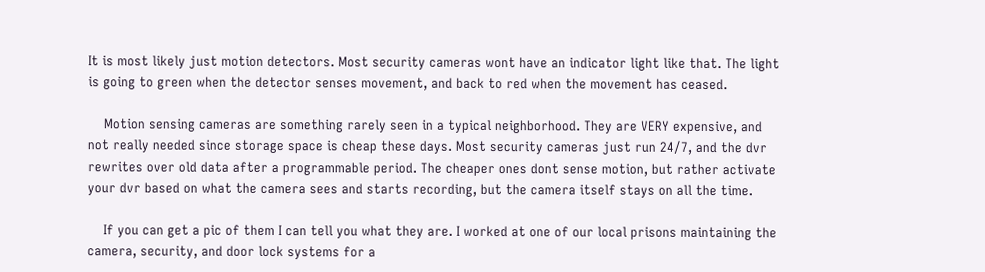It is most likely just motion detectors. Most security cameras wont have an indicator light like that. The light is going to green when the detector senses movement, and back to red when the movement has ceased.

    Motion sensing cameras are something rarely seen in a typical neighborhood. They are VERY expensive, and not really needed since storage space is cheap these days. Most security cameras just run 24/7, and the dvr rewrites over old data after a programmable period. The cheaper ones dont sense motion, but rather activate your dvr based on what the camera sees and starts recording, but the camera itself stays on all the time.

    If you can get a pic of them I can tell you what they are. I worked at one of our local prisons maintaining the camera, security, and door lock systems for a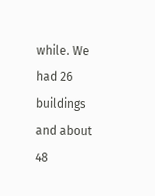while. We had 26 buildings and about 48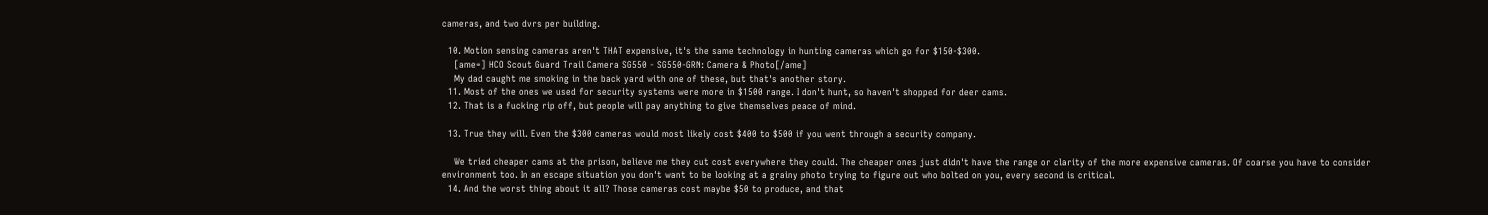cameras, and two dvrs per building.

  10. Motion sensing cameras aren't THAT expensive, it's the same technology in hunting cameras which go for $150-$300.
    [ame=] HCO Scout Guard Trail Camera SG550 - SG550-GRN: Camera & Photo[/ame]
    My dad caught me smoking in the back yard with one of these, but that's another story.
  11. Most of the ones we used for security systems were more in $1500 range. I don't hunt, so haven't shopped for deer cams.
  12. That is a fucking rip off, but people will pay anything to give themselves peace of mind.

  13. True they will. Even the $300 cameras would most likely cost $400 to $500 if you went through a security company.

    We tried cheaper cams at the prison, believe me they cut cost everywhere they could. The cheaper ones just didn't have the range or clarity of the more expensive cameras. Of coarse you have to consider environment too. In an escape situation you don't want to be looking at a grainy photo trying to figure out who bolted on you, every second is critical.
  14. And the worst thing about it all? Those cameras cost maybe $50 to produce, and that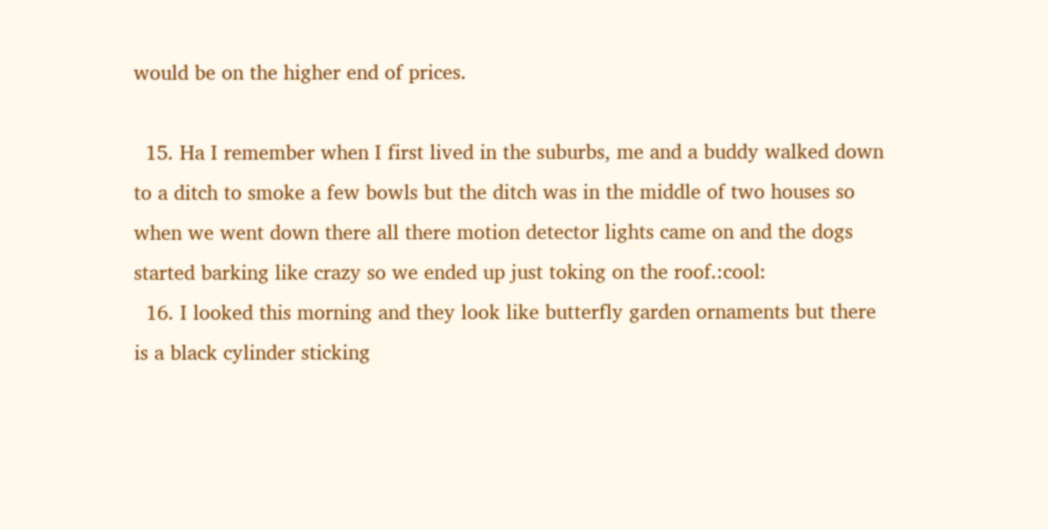would be on the higher end of prices.

  15. Ha I remember when I first lived in the suburbs, me and a buddy walked down to a ditch to smoke a few bowls but the ditch was in the middle of two houses so when we went down there all there motion detector lights came on and the dogs started barking like crazy so we ended up just toking on the roof.:cool:
  16. I looked this morning and they look like butterfly garden ornaments but there is a black cylinder sticking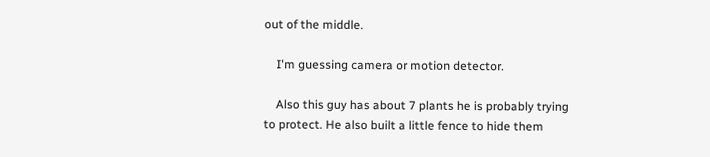out of the middle.

    I'm guessing camera or motion detector.

    Also this guy has about 7 plants he is probably trying to protect. He also built a little fence to hide them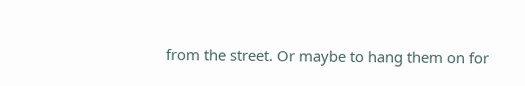from the street. Or maybe to hang them on for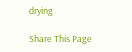drying

Share This Page